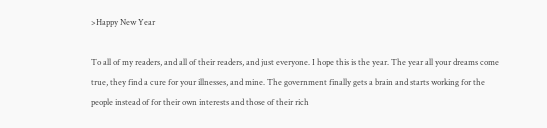>Happy New Year

To all of my readers, and all of their readers, and just everyone. I hope this is the year. The year all your dreams come true, they find a cure for your illnesses, and mine. The government finally gets a brain and starts working for the people instead of for their own interests and those of their rich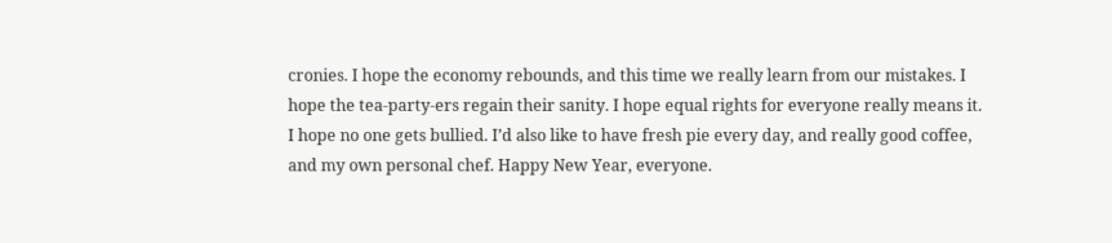cronies. I hope the economy rebounds, and this time we really learn from our mistakes. I hope the tea-party-ers regain their sanity. I hope equal rights for everyone really means it. I hope no one gets bullied. I’d also like to have fresh pie every day, and really good coffee, and my own personal chef. Happy New Year, everyone.